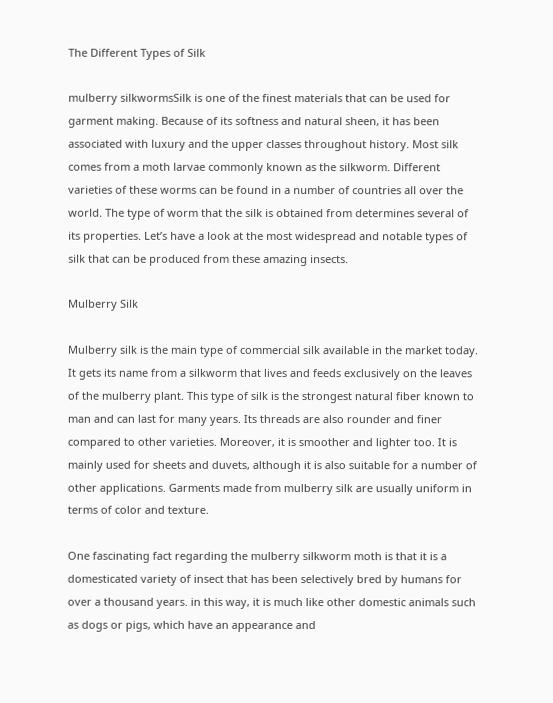The Different Types of Silk

mulberry silkwormsSilk is one of the finest materials that can be used for garment making. Because of its softness and natural sheen, it has been associated with luxury and the upper classes throughout history. Most silk comes from a moth larvae commonly known as the silkworm. Different varieties of these worms can be found in a number of countries all over the world. The type of worm that the silk is obtained from determines several of its properties. Let’s have a look at the most widespread and notable types of silk that can be produced from these amazing insects.

Mulberry Silk

Mulberry silk is the main type of commercial silk available in the market today. It gets its name from a silkworm that lives and feeds exclusively on the leaves of the mulberry plant. This type of silk is the strongest natural fiber known to man and can last for many years. Its threads are also rounder and finer compared to other varieties. Moreover, it is smoother and lighter too. It is mainly used for sheets and duvets, although it is also suitable for a number of other applications. Garments made from mulberry silk are usually uniform in terms of color and texture.

One fascinating fact regarding the mulberry silkworm moth is that it is a domesticated variety of insect that has been selectively bred by humans for over a thousand years. in this way, it is much like other domestic animals such as dogs or pigs, which have an appearance and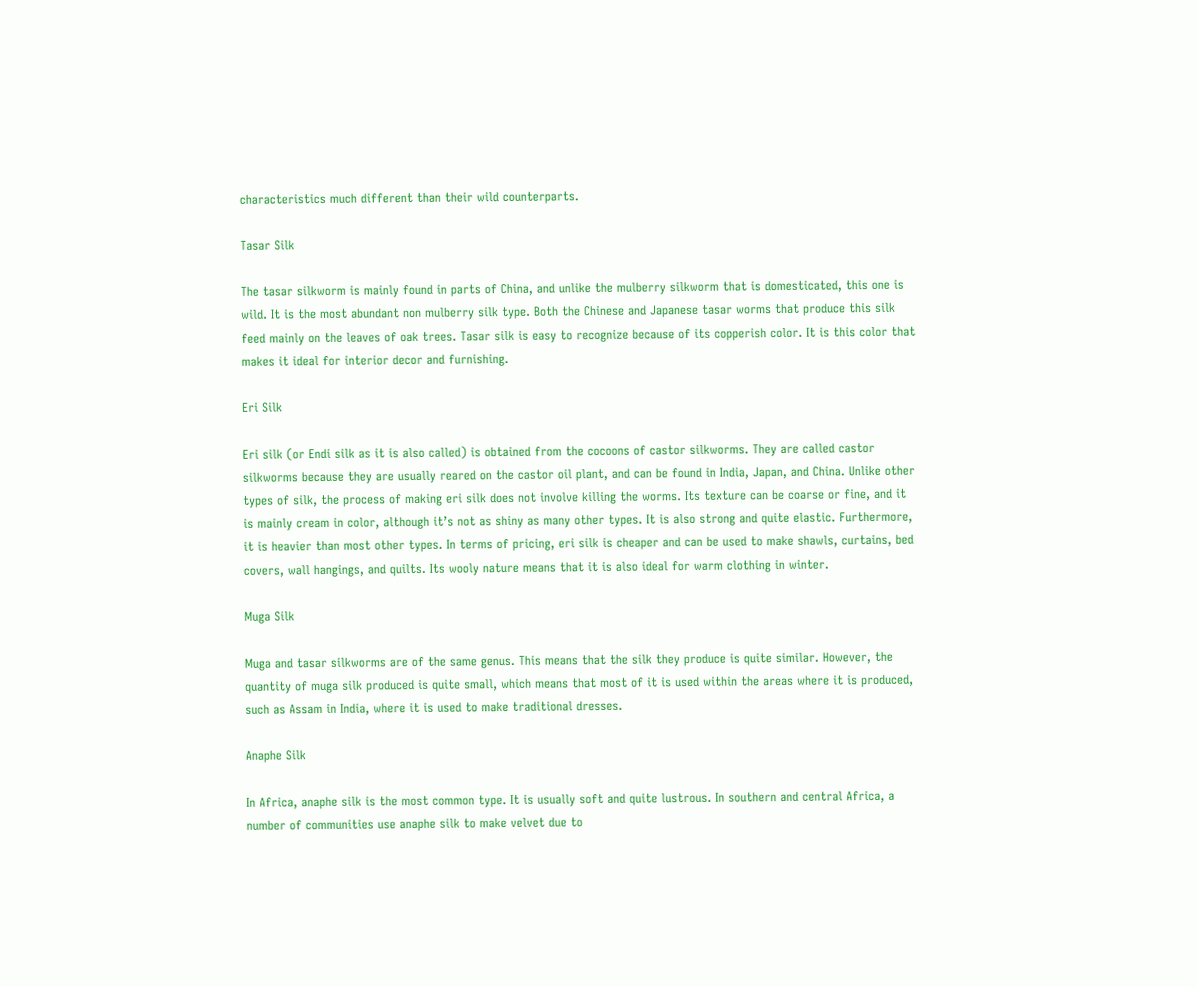characteristics much different than their wild counterparts.

Tasar Silk

The tasar silkworm is mainly found in parts of China, and unlike the mulberry silkworm that is domesticated, this one is wild. It is the most abundant non mulberry silk type. Both the Chinese and Japanese tasar worms that produce this silk feed mainly on the leaves of oak trees. Tasar silk is easy to recognize because of its copperish color. It is this color that makes it ideal for interior decor and furnishing.

Eri Silk

Eri silk (or Endi silk as it is also called) is obtained from the cocoons of castor silkworms. They are called castor silkworms because they are usually reared on the castor oil plant, and can be found in India, Japan, and China. Unlike other types of silk, the process of making eri silk does not involve killing the worms. Its texture can be coarse or fine, and it is mainly cream in color, although it’s not as shiny as many other types. It is also strong and quite elastic. Furthermore, it is heavier than most other types. In terms of pricing, eri silk is cheaper and can be used to make shawls, curtains, bed covers, wall hangings, and quilts. Its wooly nature means that it is also ideal for warm clothing in winter.

Muga Silk

Muga and tasar silkworms are of the same genus. This means that the silk they produce is quite similar. However, the quantity of muga silk produced is quite small, which means that most of it is used within the areas where it is produced, such as Assam in India, where it is used to make traditional dresses.

Anaphe Silk

In Africa, anaphe silk is the most common type. It is usually soft and quite lustrous. In southern and central Africa, a number of communities use anaphe silk to make velvet due to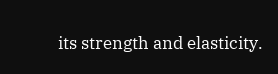its strength and elasticity.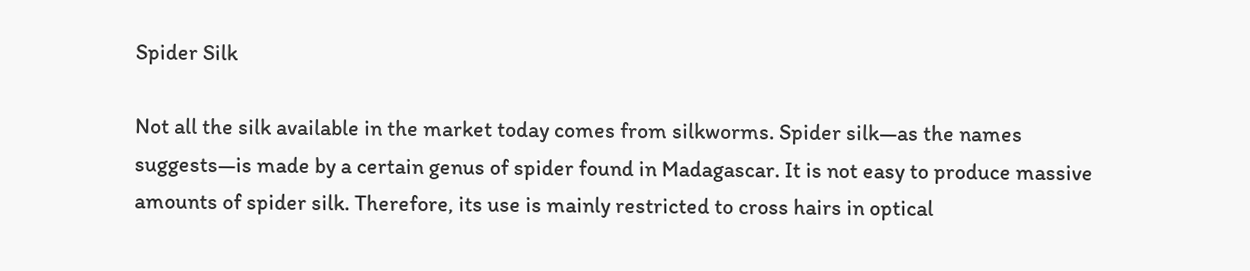Spider Silk

Not all the silk available in the market today comes from silkworms. Spider silk—as the names suggests—is made by a certain genus of spider found in Madagascar. It is not easy to produce massive amounts of spider silk. Therefore, its use is mainly restricted to cross hairs in optical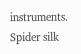instruments. Spider silk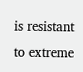is resistant to extreme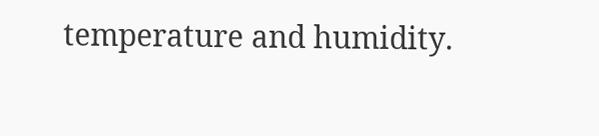temperature and humidity.